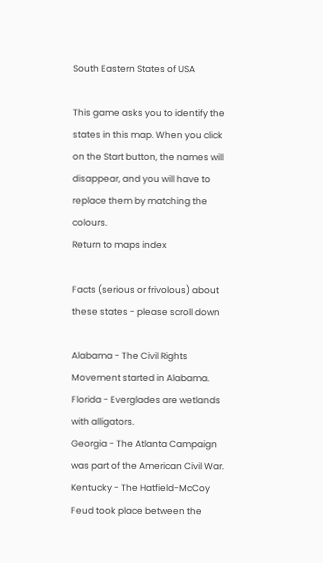South Eastern States of USA

This game asks you to identify the states in this map. When you click on the Start button, the names will disappear, and you will have to replace them by matching the colours.
Return to maps index

Facts (serious or frivolous) about these states - please scroll down

Alabama - The Civil Rights Movement started in Alabama.
Florida - Everglades are wetlands with alligators.
Georgia - The Atlanta Campaign was part of the American Civil War.
Kentucky - The Hatfield-McCoy Feud took place between the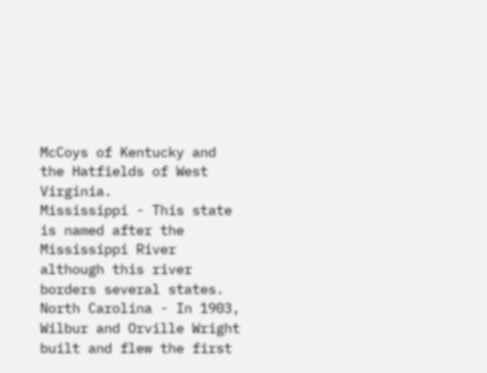McCoys of Kentucky and the Hatfields of West Virginia.
Mississippi - This state is named after the Mississippi River although this river borders several states.
North Carolina - In 1903, Wilbur and Orville Wright built and flew the first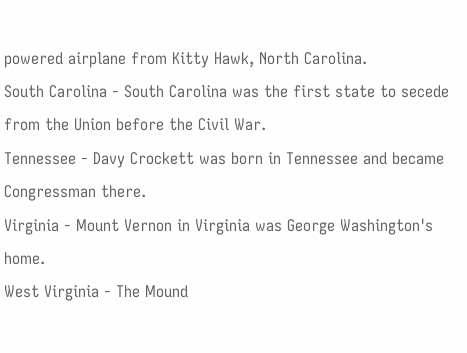powered airplane from Kitty Hawk, North Carolina.
South Carolina - South Carolina was the first state to secede from the Union before the Civil War.
Tennessee - Davy Crockett was born in Tennessee and became Congressman there.
Virginia - Mount Vernon in Virginia was George Washington's home.
West Virginia - The Mound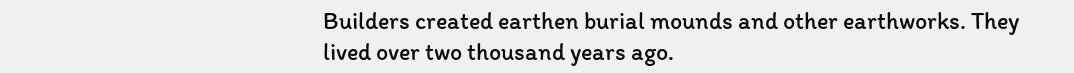Builders created earthen burial mounds and other earthworks. They lived over two thousand years ago.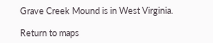Grave Creek Mound is in West Virginia.

Return to maps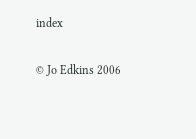index

© Jo Edkins 2006